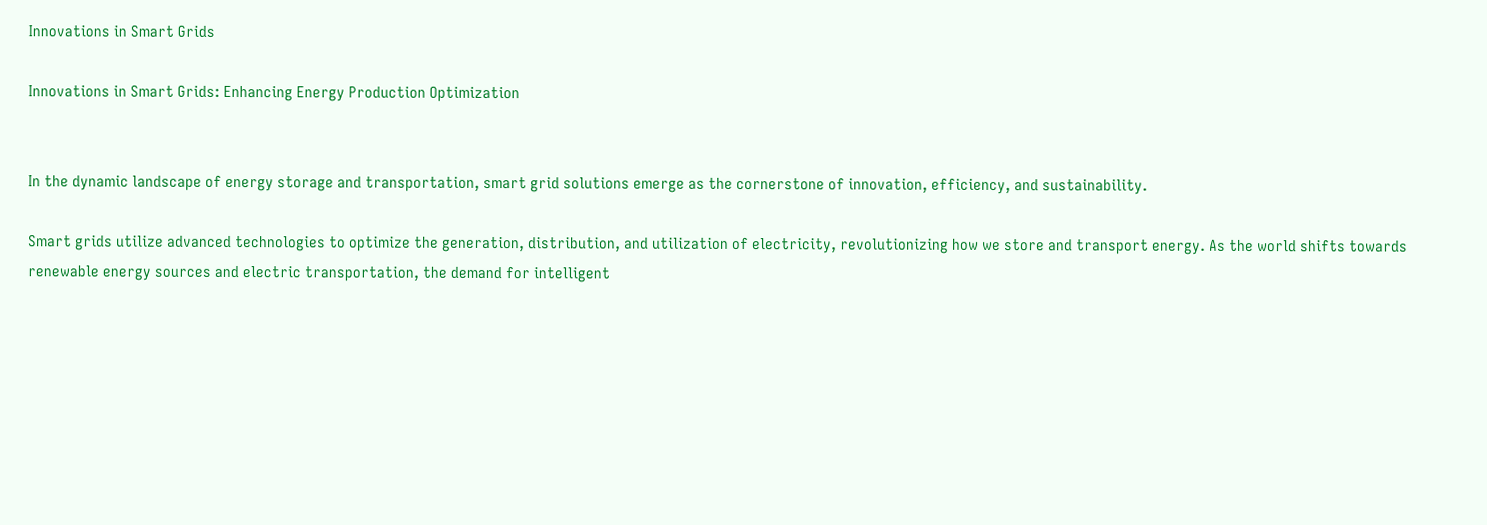Innovations in Smart Grids

Innovations in Smart Grids: Enhancing Energy Production Optimization


In the dynamic landscape of energy storage and transportation, smart grid solutions emerge as the cornerstone of innovation, efficiency, and sustainability.

Smart grids utilize advanced technologies to optimize the generation, distribution, and utilization of electricity, revolutionizing how we store and transport energy. As the world shifts towards renewable energy sources and electric transportation, the demand for intelligent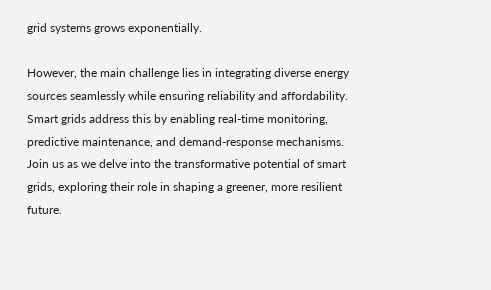grid systems grows exponentially.

However, the main challenge lies in integrating diverse energy sources seamlessly while ensuring reliability and affordability. Smart grids address this by enabling real-time monitoring, predictive maintenance, and demand-response mechanisms. Join us as we delve into the transformative potential of smart grids, exploring their role in shaping a greener, more resilient future.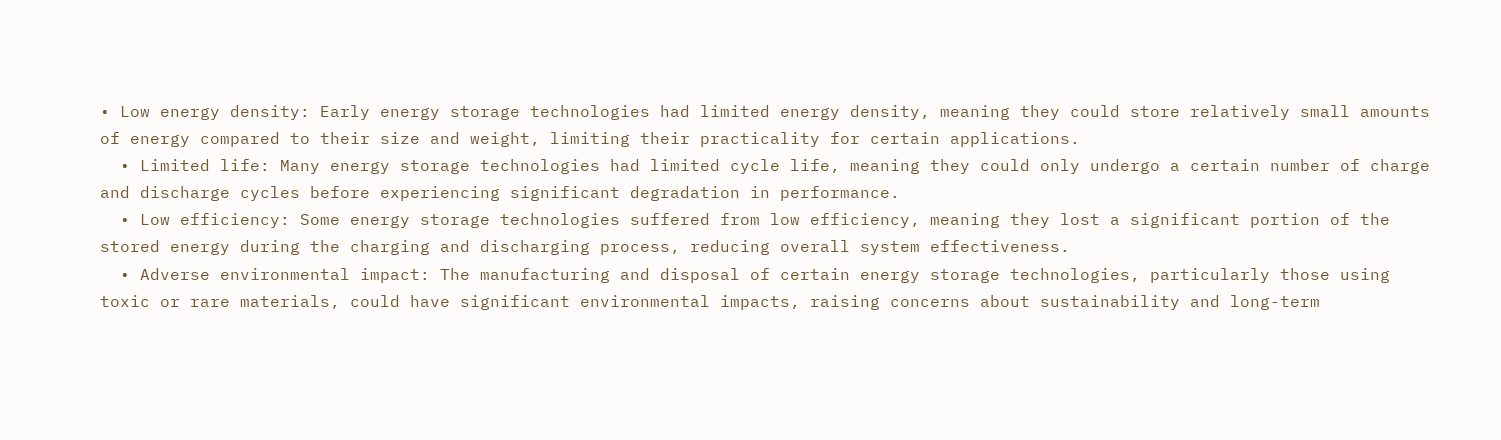• Low energy density: Early energy storage technologies had limited energy density, meaning they could store relatively small amounts of energy compared to their size and weight, limiting their practicality for certain applications.
  • Limited life: Many energy storage technologies had limited cycle life, meaning they could only undergo a certain number of charge and discharge cycles before experiencing significant degradation in performance.
  • Low efficiency: Some energy storage technologies suffered from low efficiency, meaning they lost a significant portion of the stored energy during the charging and discharging process, reducing overall system effectiveness.
  • Adverse environmental impact: The manufacturing and disposal of certain energy storage technologies, particularly those using toxic or rare materials, could have significant environmental impacts, raising concerns about sustainability and long-term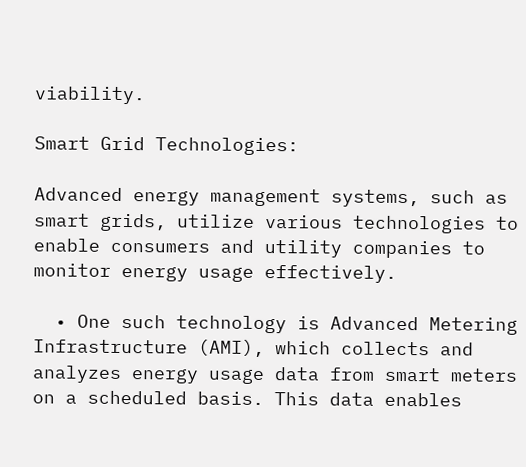viability.

Smart Grid Technologies:

Advanced energy management systems, such as smart grids, utilize various technologies to enable consumers and utility companies to monitor energy usage effectively.

  • One such technology is Advanced Metering Infrastructure (AMI), which collects and analyzes energy usage data from smart meters on a scheduled basis. This data enables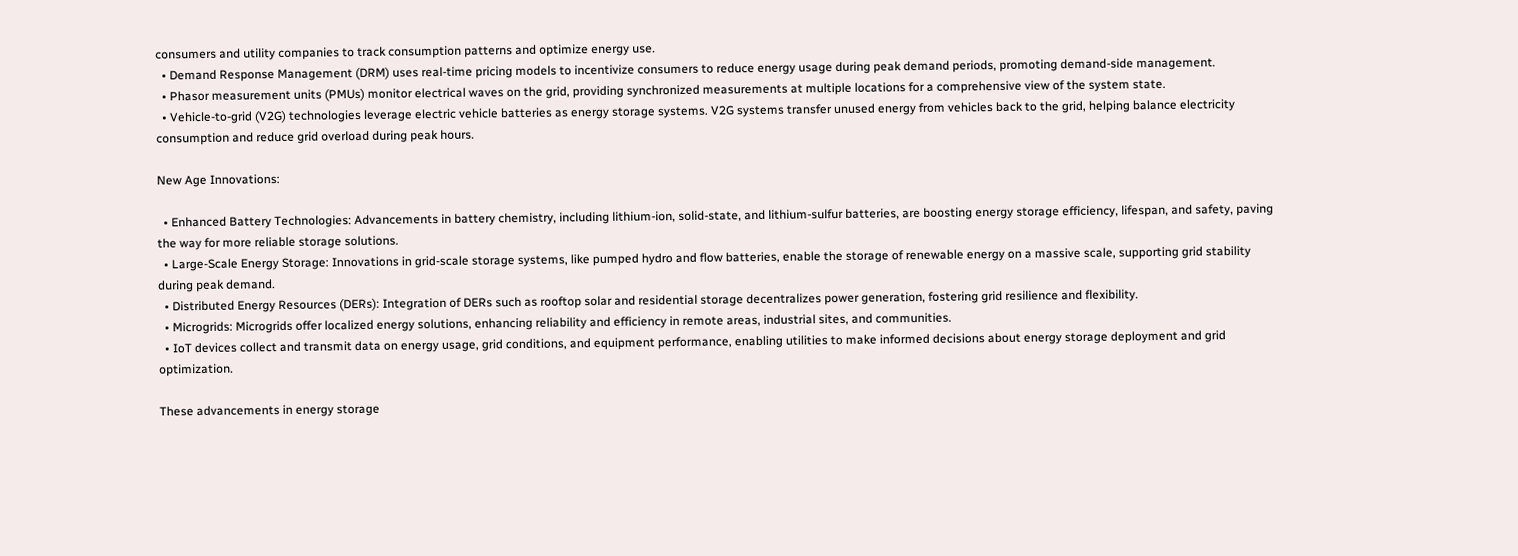consumers and utility companies to track consumption patterns and optimize energy use.
  • Demand Response Management (DRM) uses real-time pricing models to incentivize consumers to reduce energy usage during peak demand periods, promoting demand-side management.
  • Phasor measurement units (PMUs) monitor electrical waves on the grid, providing synchronized measurements at multiple locations for a comprehensive view of the system state.
  • Vehicle-to-grid (V2G) technologies leverage electric vehicle batteries as energy storage systems. V2G systems transfer unused energy from vehicles back to the grid, helping balance electricity consumption and reduce grid overload during peak hours.

New Age Innovations:

  • Enhanced Battery Technologies: Advancements in battery chemistry, including lithium-ion, solid-state, and lithium-sulfur batteries, are boosting energy storage efficiency, lifespan, and safety, paving the way for more reliable storage solutions.
  • Large-Scale Energy Storage: Innovations in grid-scale storage systems, like pumped hydro and flow batteries, enable the storage of renewable energy on a massive scale, supporting grid stability during peak demand.
  • Distributed Energy Resources (DERs): Integration of DERs such as rooftop solar and residential storage decentralizes power generation, fostering grid resilience and flexibility.
  • Microgrids: Microgrids offer localized energy solutions, enhancing reliability and efficiency in remote areas, industrial sites, and communities.
  • IoT devices collect and transmit data on energy usage, grid conditions, and equipment performance, enabling utilities to make informed decisions about energy storage deployment and grid optimization.

These advancements in energy storage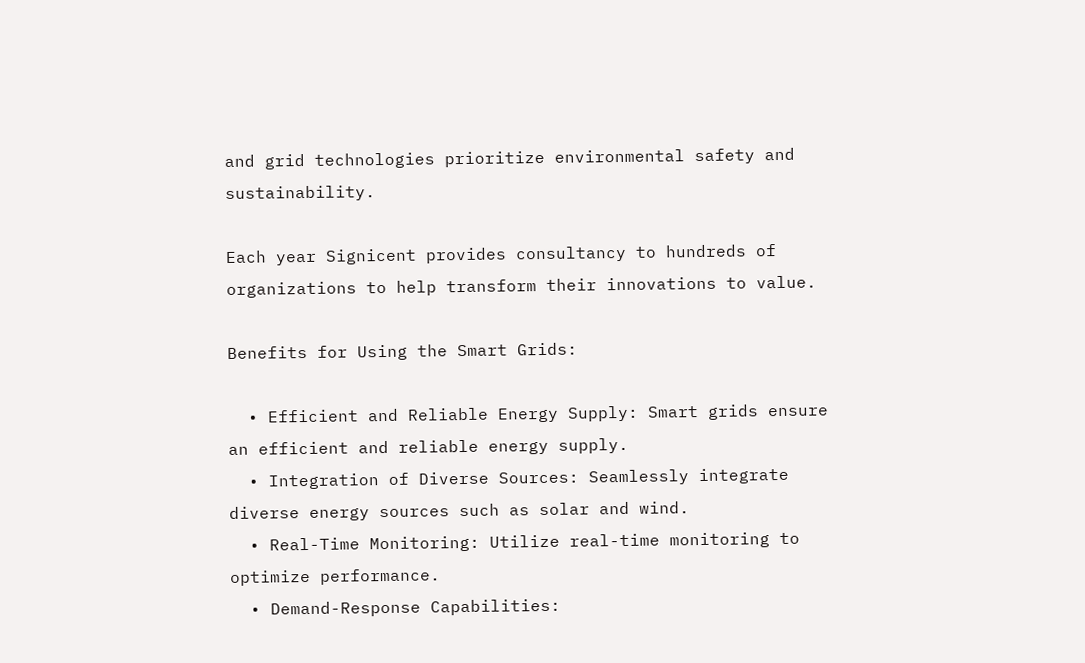and grid technologies prioritize environmental safety and sustainability.

Each year Signicent provides consultancy to hundreds of organizations to help transform their innovations to value.

Benefits for Using the Smart Grids:

  • Efficient and Reliable Energy Supply: Smart grids ensure an efficient and reliable energy supply.
  • Integration of Diverse Sources: Seamlessly integrate diverse energy sources such as solar and wind.
  • Real-Time Monitoring: Utilize real-time monitoring to optimize performance.
  • Demand-Response Capabilities: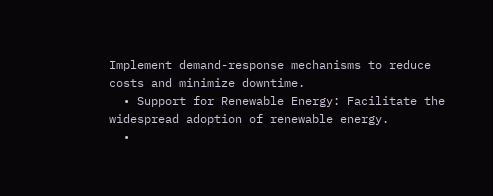Implement demand-response mechanisms to reduce costs and minimize downtime.
  • Support for Renewable Energy: Facilitate the widespread adoption of renewable energy.
  •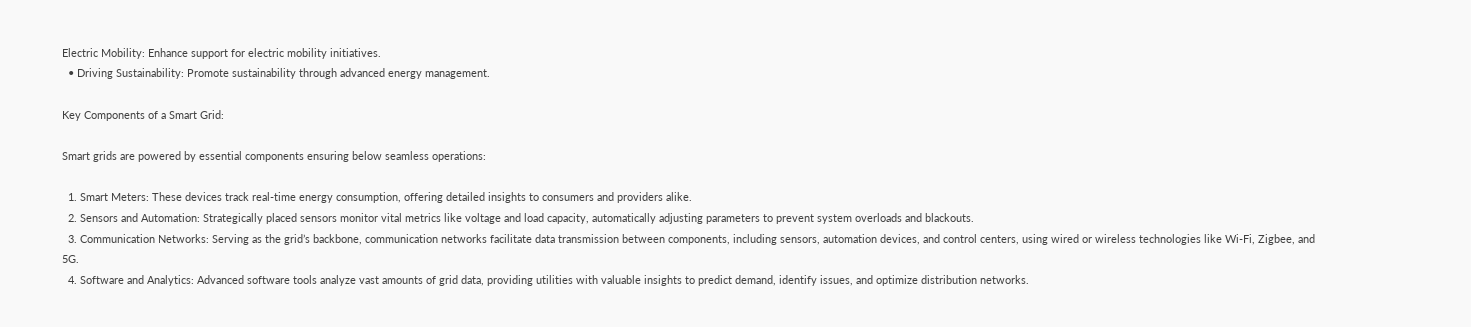Electric Mobility: Enhance support for electric mobility initiatives.
  • Driving Sustainability: Promote sustainability through advanced energy management.

Key Components of a Smart Grid:

Smart grids are powered by essential components ensuring below seamless operations:

  1. Smart Meters: These devices track real-time energy consumption, offering detailed insights to consumers and providers alike.
  2. Sensors and Automation: Strategically placed sensors monitor vital metrics like voltage and load capacity, automatically adjusting parameters to prevent system overloads and blackouts.
  3. Communication Networks: Serving as the grid’s backbone, communication networks facilitate data transmission between components, including sensors, automation devices, and control centers, using wired or wireless technologies like Wi-Fi, Zigbee, and 5G.
  4. Software and Analytics: Advanced software tools analyze vast amounts of grid data, providing utilities with valuable insights to predict demand, identify issues, and optimize distribution networks.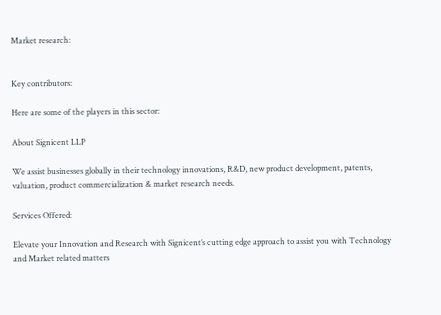Market research:


Key contributors:

Here are some of the players in this sector:

About Signicent LLP

We assist businesses globally in their technology innovations, R&D, new product development, patents, valuation, product commercialization & market research needs.

Services Offered:

Elevate your Innovation and Research with Signicent’s cutting edge approach to assist you with Technology and Market related matters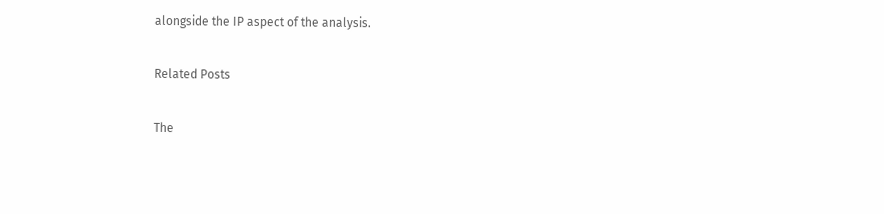alongside the IP aspect of the analysis.

Related Posts

The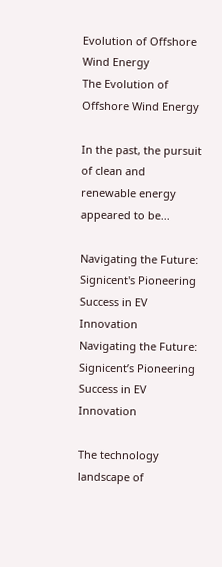Evolution of Offshore Wind Energy
The Evolution of Offshore Wind Energy

In the past, the pursuit of clean and renewable energy appeared to be...

Navigating the Future: Signicent's Pioneering Success in EV Innovation
Navigating the Future: Signicent’s Pioneering Success in EV Innovation

The technology landscape of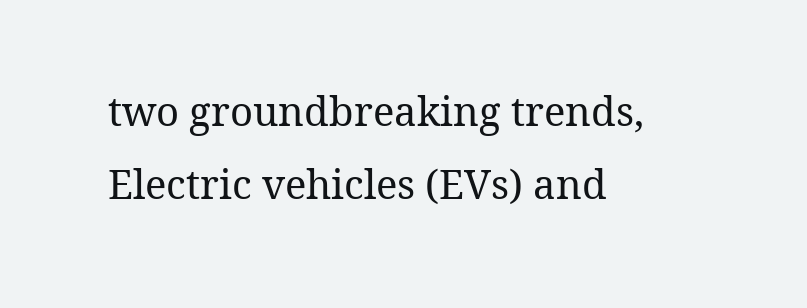two groundbreaking trends, Electric vehicles (EVs) and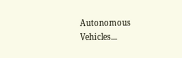Autonomous Vehicles...